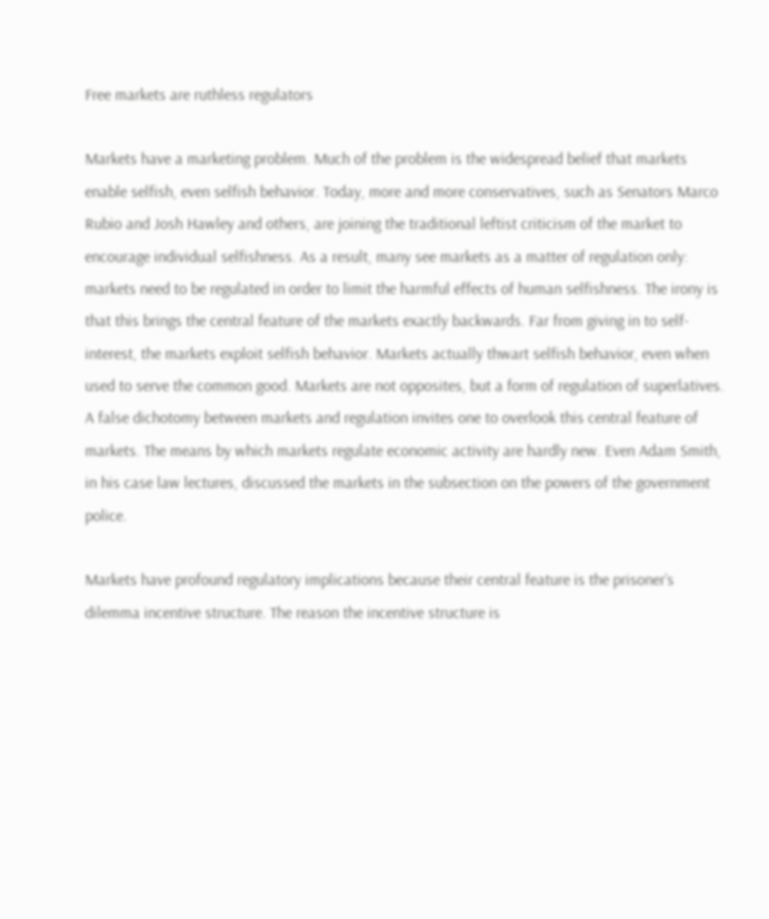Free markets are ruthless regulators

Markets have a marketing problem. Much of the problem is the widespread belief that markets enable selfish, even selfish behavior. Today, more and more conservatives, such as Senators Marco Rubio and Josh Hawley and others, are joining the traditional leftist criticism of the market to encourage individual selfishness. As a result, many see markets as a matter of regulation only: markets need to be regulated in order to limit the harmful effects of human selfishness. The irony is that this brings the central feature of the markets exactly backwards. Far from giving in to self-interest, the markets exploit selfish behavior. Markets actually thwart selfish behavior, even when used to serve the common good. Markets are not opposites, but a form of regulation of superlatives. A false dichotomy between markets and regulation invites one to overlook this central feature of markets. The means by which markets regulate economic activity are hardly new. Even Adam Smith, in his case law lectures, discussed the markets in the subsection on the powers of the government police.

Markets have profound regulatory implications because their central feature is the prisoner’s dilemma incentive structure. The reason the incentive structure is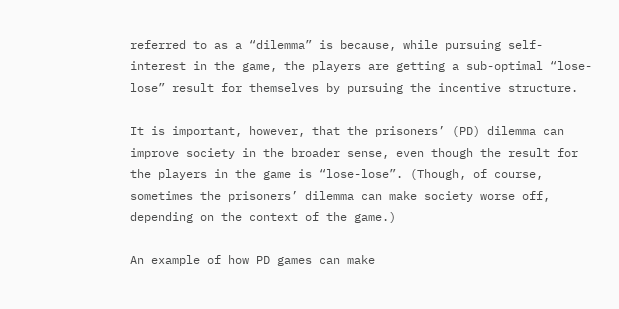referred to as a “dilemma” is because, while pursuing self-interest in the game, the players are getting a sub-optimal “lose-lose” result for themselves by pursuing the incentive structure.

It is important, however, that the prisoners’ (PD) dilemma can improve society in the broader sense, even though the result for the players in the game is “lose-lose”. (Though, of course, sometimes the prisoners’ dilemma can make society worse off, depending on the context of the game.)

An example of how PD games can make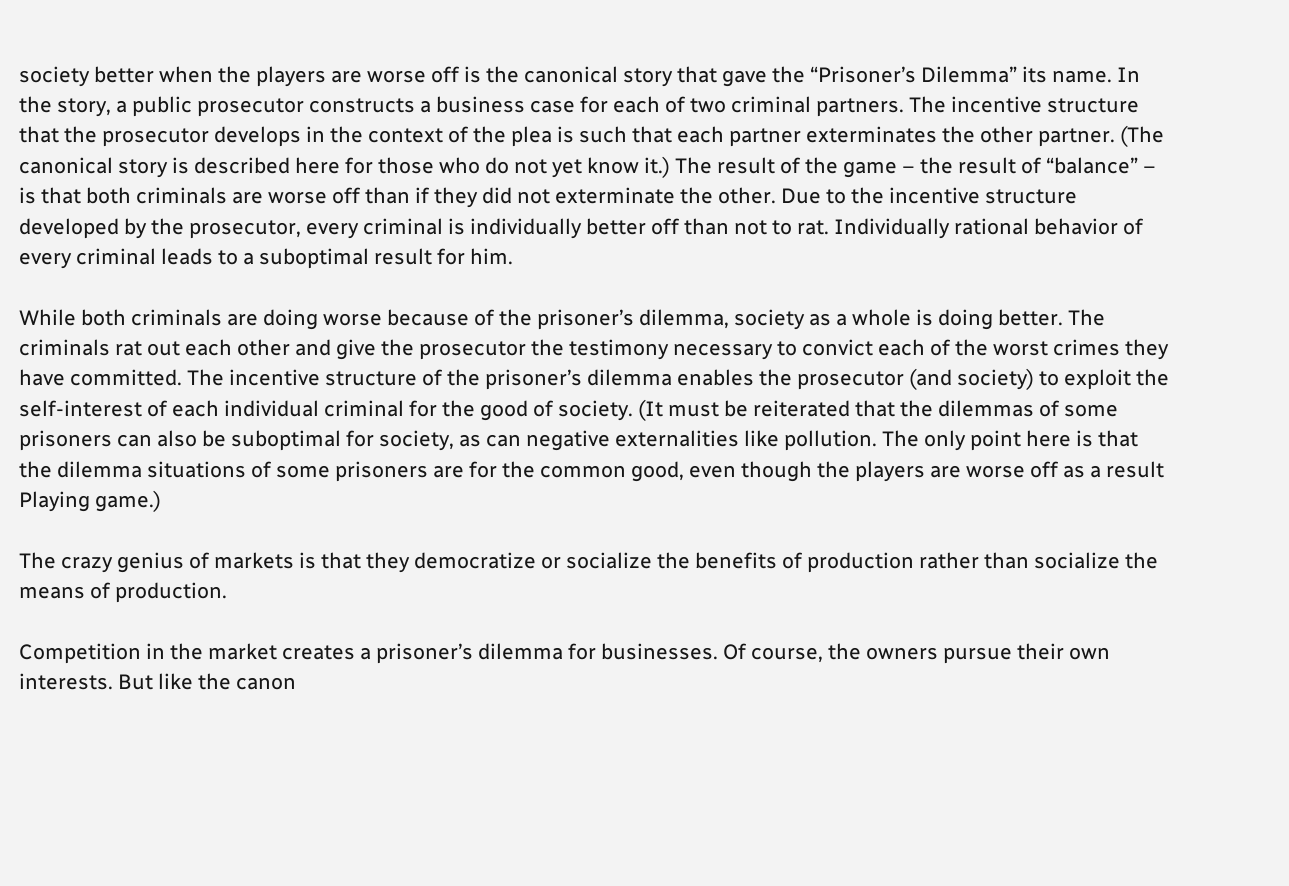society better when the players are worse off is the canonical story that gave the “Prisoner’s Dilemma” its name. In the story, a public prosecutor constructs a business case for each of two criminal partners. The incentive structure that the prosecutor develops in the context of the plea is such that each partner exterminates the other partner. (The canonical story is described here for those who do not yet know it.) The result of the game – the result of “balance” – is that both criminals are worse off than if they did not exterminate the other. Due to the incentive structure developed by the prosecutor, every criminal is individually better off than not to rat. Individually rational behavior of every criminal leads to a suboptimal result for him.

While both criminals are doing worse because of the prisoner’s dilemma, society as a whole is doing better. The criminals rat out each other and give the prosecutor the testimony necessary to convict each of the worst crimes they have committed. The incentive structure of the prisoner’s dilemma enables the prosecutor (and society) to exploit the self-interest of each individual criminal for the good of society. (It must be reiterated that the dilemmas of some prisoners can also be suboptimal for society, as can negative externalities like pollution. The only point here is that the dilemma situations of some prisoners are for the common good, even though the players are worse off as a result Playing game.)

The crazy genius of markets is that they democratize or socialize the benefits of production rather than socialize the means of production.

Competition in the market creates a prisoner’s dilemma for businesses. Of course, the owners pursue their own interests. But like the canon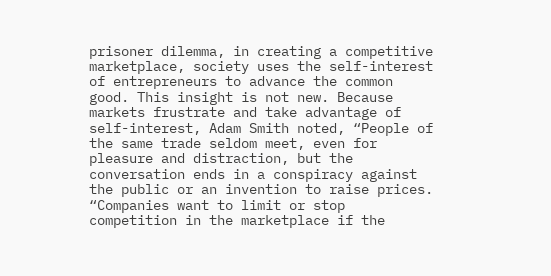prisoner dilemma, in creating a competitive marketplace, society uses the self-interest of entrepreneurs to advance the common good. This insight is not new. Because markets frustrate and take advantage of self-interest, Adam Smith noted, “People of the same trade seldom meet, even for pleasure and distraction, but the conversation ends in a conspiracy against the public or an invention to raise prices. “Companies want to limit or stop competition in the marketplace if the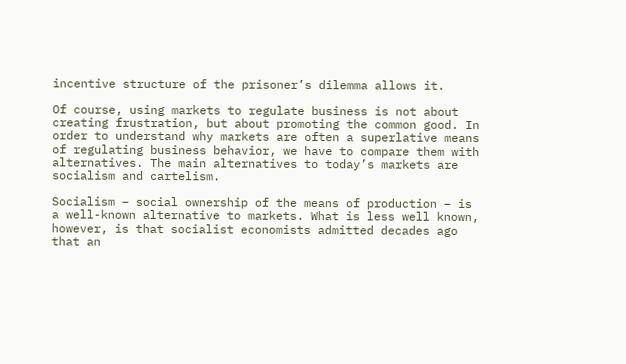incentive structure of the prisoner’s dilemma allows it.

Of course, using markets to regulate business is not about creating frustration, but about promoting the common good. In order to understand why markets are often a superlative means of regulating business behavior, we have to compare them with alternatives. The main alternatives to today’s markets are socialism and cartelism.

Socialism – social ownership of the means of production – is a well-known alternative to markets. What is less well known, however, is that socialist economists admitted decades ago that an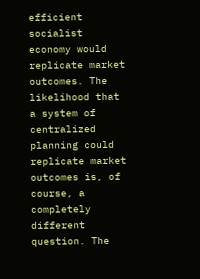efficient socialist economy would replicate market outcomes. The likelihood that a system of centralized planning could replicate market outcomes is, of course, a completely different question. The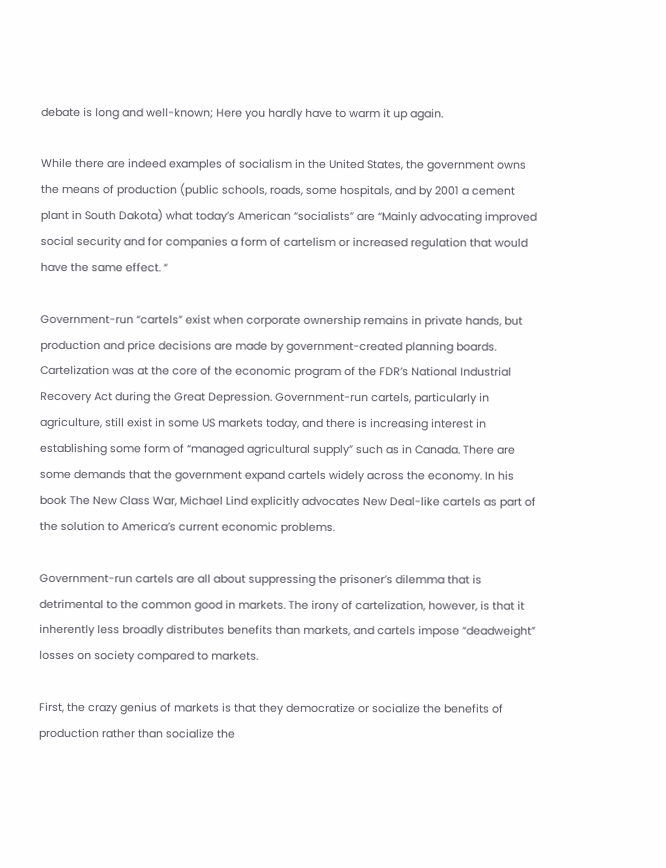debate is long and well-known; Here you hardly have to warm it up again.

While there are indeed examples of socialism in the United States, the government owns the means of production (public schools, roads, some hospitals, and by 2001 a cement plant in South Dakota) what today’s American “socialists” are “Mainly advocating improved social security and for companies a form of cartelism or increased regulation that would have the same effect. “

Government-run “cartels” exist when corporate ownership remains in private hands, but production and price decisions are made by government-created planning boards. Cartelization was at the core of the economic program of the FDR’s National Industrial Recovery Act during the Great Depression. Government-run cartels, particularly in agriculture, still exist in some US markets today, and there is increasing interest in establishing some form of “managed agricultural supply” such as in Canada. There are some demands that the government expand cartels widely across the economy. In his book The New Class War, Michael Lind explicitly advocates New Deal-like cartels as part of the solution to America’s current economic problems.

Government-run cartels are all about suppressing the prisoner’s dilemma that is detrimental to the common good in markets. The irony of cartelization, however, is that it inherently less broadly distributes benefits than markets, and cartels impose “deadweight” losses on society compared to markets.

First, the crazy genius of markets is that they democratize or socialize the benefits of production rather than socialize the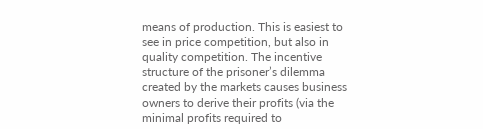means of production. This is easiest to see in price competition, but also in quality competition. The incentive structure of the prisoner’s dilemma created by the markets causes business owners to derive their profits (via the minimal profits required to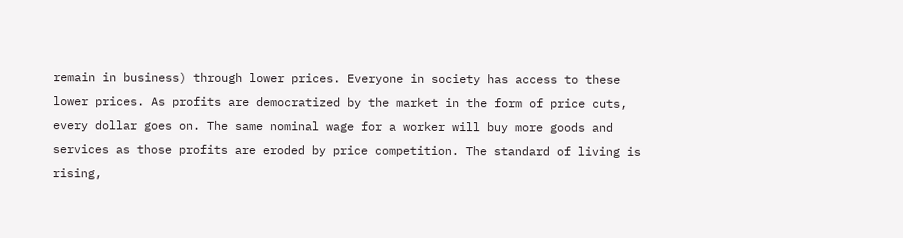remain in business) through lower prices. Everyone in society has access to these lower prices. As profits are democratized by the market in the form of price cuts, every dollar goes on. The same nominal wage for a worker will buy more goods and services as those profits are eroded by price competition. The standard of living is rising,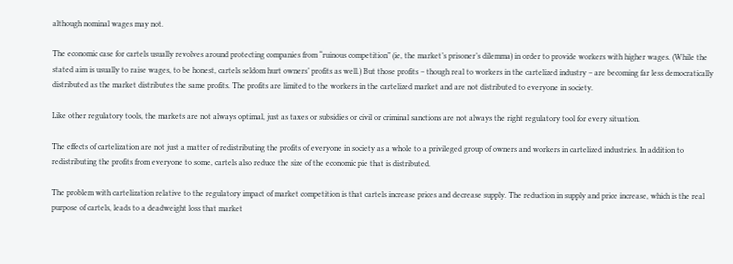although nominal wages may not.

The economic case for cartels usually revolves around protecting companies from “ruinous competition” (ie, the market’s prisoner’s dilemma) in order to provide workers with higher wages. (While the stated aim is usually to raise wages, to be honest, cartels seldom hurt owners’ profits as well.) But those profits – though real to workers in the cartelized industry – are becoming far less democratically distributed as the market distributes the same profits. The profits are limited to the workers in the cartelized market and are not distributed to everyone in society.

Like other regulatory tools, the markets are not always optimal, just as taxes or subsidies or civil or criminal sanctions are not always the right regulatory tool for every situation.

The effects of cartelization are not just a matter of redistributing the profits of everyone in society as a whole to a privileged group of owners and workers in cartelized industries. In addition to redistributing the profits from everyone to some, cartels also reduce the size of the economic pie that is distributed.

The problem with cartelization relative to the regulatory impact of market competition is that cartels increase prices and decrease supply. The reduction in supply and price increase, which is the real purpose of cartels, leads to a deadweight loss that market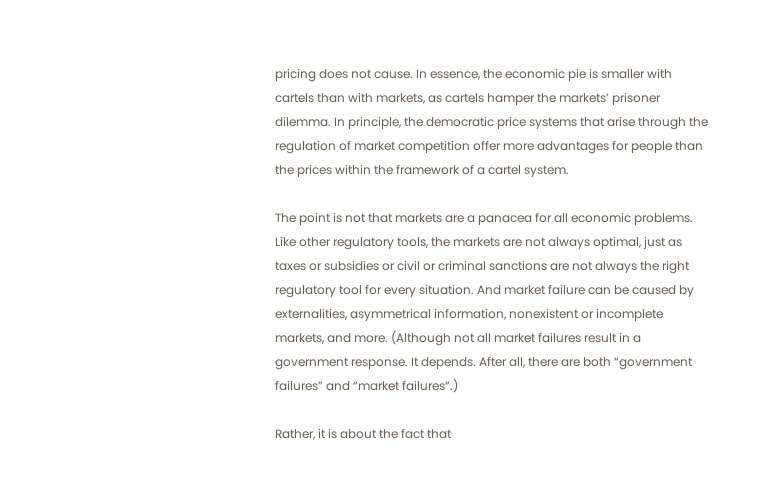pricing does not cause. In essence, the economic pie is smaller with cartels than with markets, as cartels hamper the markets’ prisoner dilemma. In principle, the democratic price systems that arise through the regulation of market competition offer more advantages for people than the prices within the framework of a cartel system.

The point is not that markets are a panacea for all economic problems. Like other regulatory tools, the markets are not always optimal, just as taxes or subsidies or civil or criminal sanctions are not always the right regulatory tool for every situation. And market failure can be caused by externalities, asymmetrical information, nonexistent or incomplete markets, and more. (Although not all market failures result in a government response. It depends. After all, there are both “government failures” and “market failures”.)

Rather, it is about the fact that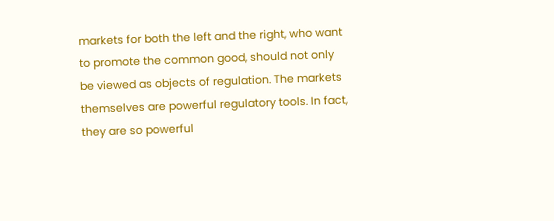markets for both the left and the right, who want to promote the common good, should not only be viewed as objects of regulation. The markets themselves are powerful regulatory tools. In fact, they are so powerful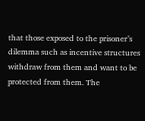that those exposed to the prisoner’s dilemma such as incentive structures withdraw from them and want to be protected from them. The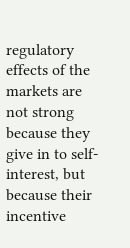regulatory effects of the markets are not strong because they give in to self-interest, but because their incentive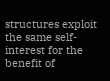structures exploit the same self-interest for the benefit of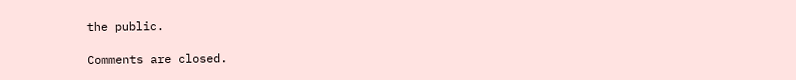the public.

Comments are closed.